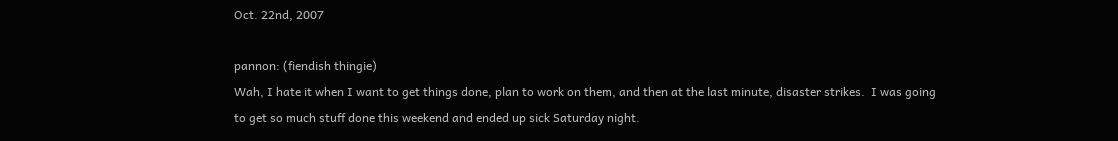Oct. 22nd, 2007

pannon: (fiendish thingie)
Wah, I hate it when I want to get things done, plan to work on them, and then at the last minute, disaster strikes.  I was going to get so much stuff done this weekend and ended up sick Saturday night.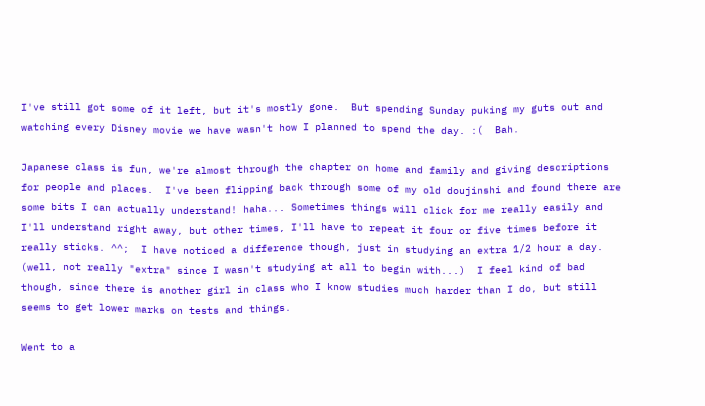I've still got some of it left, but it's mostly gone.  But spending Sunday puking my guts out and watching every Disney movie we have wasn't how I planned to spend the day. :(  Bah.

Japanese class is fun, we're almost through the chapter on home and family and giving descriptions for people and places.  I've been flipping back through some of my old doujinshi and found there are some bits I can actually understand! haha... Sometimes things will click for me really easily and I'll understand right away, but other times, I'll have to repeat it four or five times before it really sticks. ^^;  I have noticed a difference though, just in studying an extra 1/2 hour a day.  (well, not really "extra" since I wasn't studying at all to begin with...)  I feel kind of bad though, since there is another girl in class who I know studies much harder than I do, but still seems to get lower marks on tests and things.

Went to a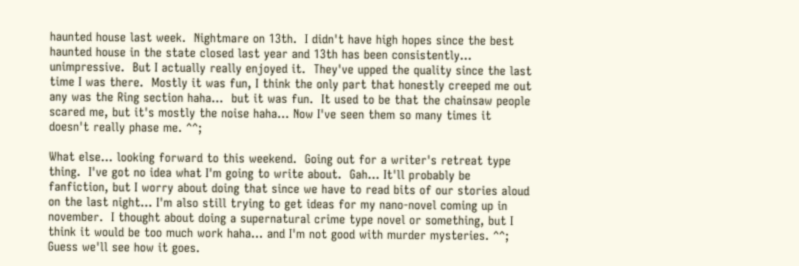haunted house last week.  Nightmare on 13th.  I didn't have high hopes since the best haunted house in the state closed last year and 13th has been consistently... unimpressive.  But I actually really enjoyed it.  They've upped the quality since the last time I was there.  Mostly it was fun, I think the only part that honestly creeped me out any was the Ring section haha...  but it was fun.  It used to be that the chainsaw people scared me, but it's mostly the noise haha... Now I've seen them so many times it doesn't really phase me. ^^;

What else... looking forward to this weekend.  Going out for a writer's retreat type thing.  I've got no idea what I'm going to write about.  Gah... It'll probably be fanfiction, but I worry about doing that since we have to read bits of our stories aloud on the last night... I'm also still trying to get ideas for my nano-novel coming up in november.  I thought about doing a supernatural crime type novel or something, but I think it would be too much work haha... and I'm not good with murder mysteries. ^^;  Guess we'll see how it goes.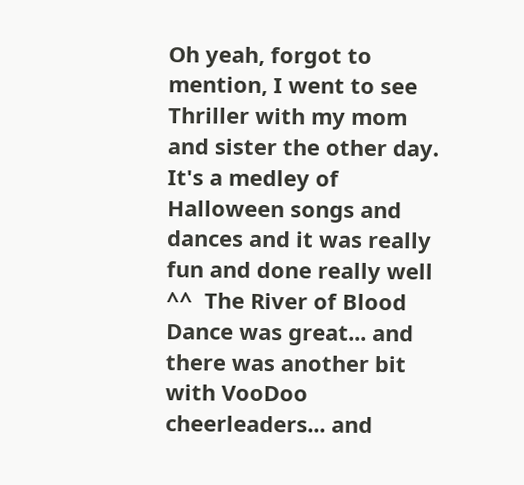Oh yeah, forgot to mention, I went to see Thriller with my mom and sister the other day.  It's a medley of Halloween songs and dances and it was really fun and done really well ^^  The River of Blood Dance was great... and there was another bit with VooDoo cheerleaders... and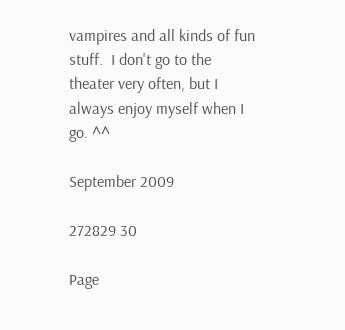vampires and all kinds of fun stuff.  I don't go to the theater very often, but I always enjoy myself when I go. ^^

September 2009

272829 30

Page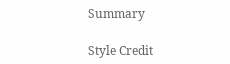Summary

Style Credit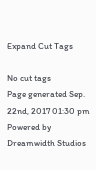Expand Cut Tags

No cut tags
Page generated Sep. 22nd, 2017 01:30 pm
Powered by Dreamwidth Studios